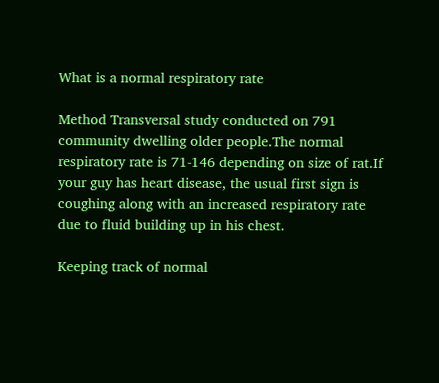What is a normal respiratory rate

Method Transversal study conducted on 791 community dwelling older people.The normal respiratory rate is 71-146 depending on size of rat.If your guy has heart disease, the usual first sign is coughing along with an increased respiratory rate due to fluid building up in his chest.

Keeping track of normal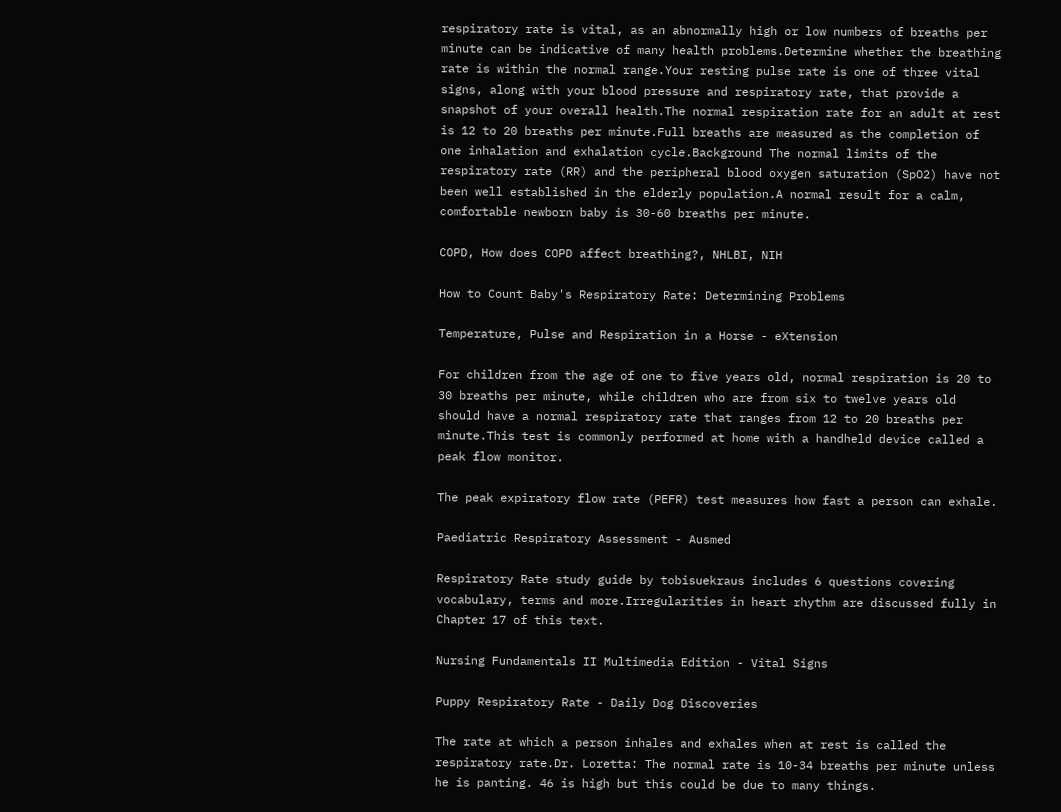respiratory rate is vital, as an abnormally high or low numbers of breaths per minute can be indicative of many health problems.Determine whether the breathing rate is within the normal range.Your resting pulse rate is one of three vital signs, along with your blood pressure and respiratory rate, that provide a snapshot of your overall health.The normal respiration rate for an adult at rest is 12 to 20 breaths per minute.Full breaths are measured as the completion of one inhalation and exhalation cycle.Background The normal limits of the respiratory rate (RR) and the peripheral blood oxygen saturation (SpO2) have not been well established in the elderly population.A normal result for a calm, comfortable newborn baby is 30-60 breaths per minute.

COPD, How does COPD affect breathing?, NHLBI, NIH

How to Count Baby's Respiratory Rate: Determining Problems

Temperature, Pulse and Respiration in a Horse - eXtension

For children from the age of one to five years old, normal respiration is 20 to 30 breaths per minute, while children who are from six to twelve years old should have a normal respiratory rate that ranges from 12 to 20 breaths per minute.This test is commonly performed at home with a handheld device called a peak flow monitor.

The peak expiratory flow rate (PEFR) test measures how fast a person can exhale.

Paediatric Respiratory Assessment - Ausmed

Respiratory Rate study guide by tobisuekraus includes 6 questions covering vocabulary, terms and more.Irregularities in heart rhythm are discussed fully in Chapter 17 of this text.

Nursing Fundamentals II Multimedia Edition - Vital Signs

Puppy Respiratory Rate - Daily Dog Discoveries

The rate at which a person inhales and exhales when at rest is called the respiratory rate.Dr. Loretta: The normal rate is 10-34 breaths per minute unless he is panting. 46 is high but this could be due to many things.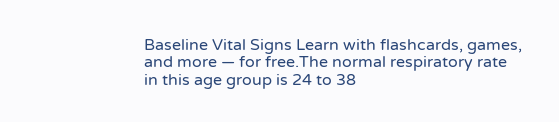Baseline Vital Signs Learn with flashcards, games, and more — for free.The normal respiratory rate in this age group is 24 to 38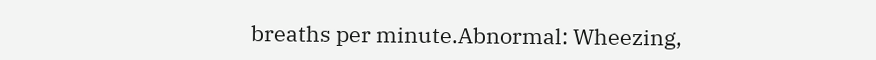breaths per minute.Abnormal: Wheezing,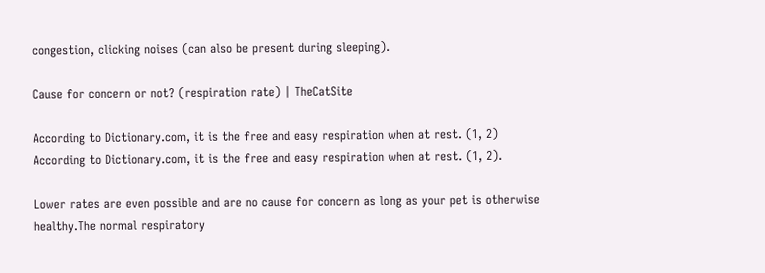congestion, clicking noises (can also be present during sleeping).

Cause for concern or not? (respiration rate) | TheCatSite

According to Dictionary.com, it is the free and easy respiration when at rest. (1, 2) According to Dictionary.com, it is the free and easy respiration when at rest. (1, 2).

Lower rates are even possible and are no cause for concern as long as your pet is otherwise healthy.The normal respiratory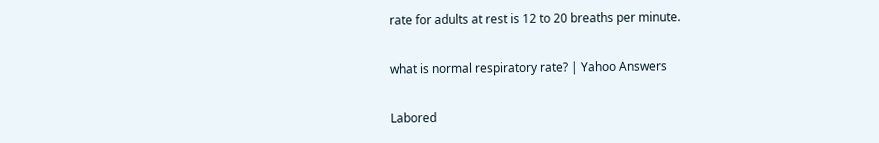rate for adults at rest is 12 to 20 breaths per minute.

what is normal respiratory rate? | Yahoo Answers

Labored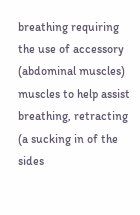breathing requiring the use of accessory (abdominal muscles) muscles to help assist breathing, retracting (a sucking in of the sides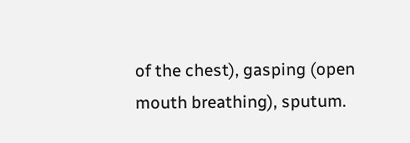of the chest), gasping (open mouth breathing), sputum.